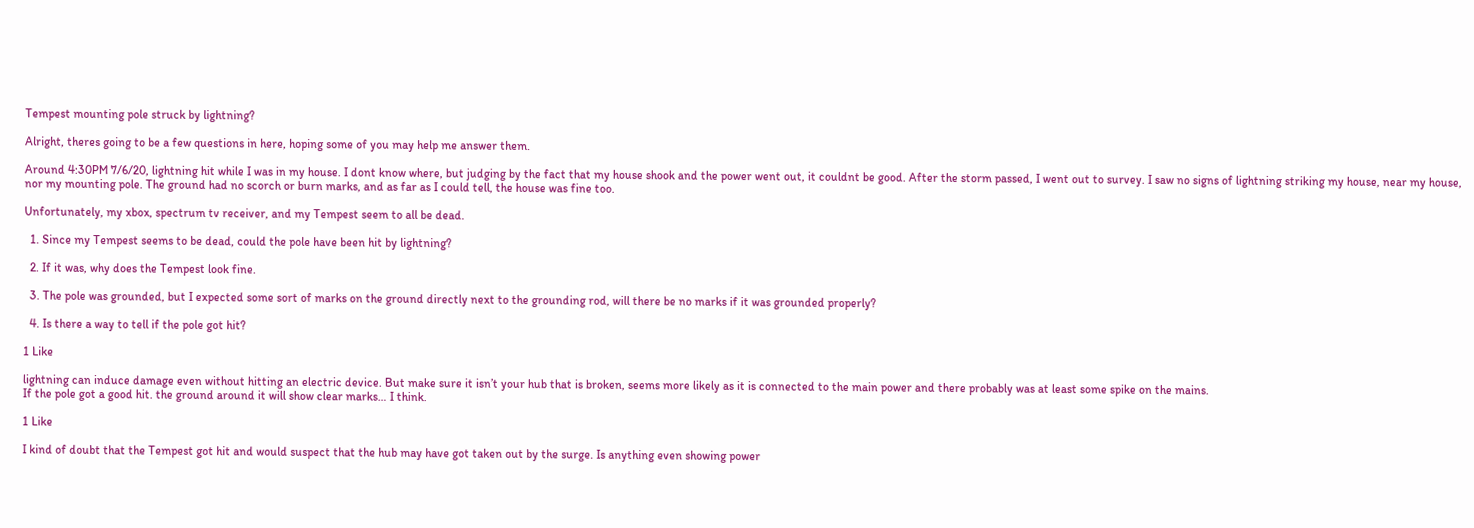Tempest mounting pole struck by lightning?

Alright, theres going to be a few questions in here, hoping some of you may help me answer them.

Around 4:30PM 7/6/20, lightning hit while I was in my house. I dont know where, but judging by the fact that my house shook and the power went out, it couldnt be good. After the storm passed, I went out to survey. I saw no signs of lightning striking my house, near my house, nor my mounting pole. The ground had no scorch or burn marks, and as far as I could tell, the house was fine too.

Unfortunately, my xbox, spectrum tv receiver, and my Tempest seem to all be dead.

  1. Since my Tempest seems to be dead, could the pole have been hit by lightning?

  2. If it was, why does the Tempest look fine.

  3. The pole was grounded, but I expected some sort of marks on the ground directly next to the grounding rod, will there be no marks if it was grounded properly?

  4. Is there a way to tell if the pole got hit?

1 Like

lightning can induce damage even without hitting an electric device. But make sure it isn’t your hub that is broken, seems more likely as it is connected to the main power and there probably was at least some spike on the mains.
If the pole got a good hit. the ground around it will show clear marks… I think.

1 Like

I kind of doubt that the Tempest got hit and would suspect that the hub may have got taken out by the surge. Is anything even showing power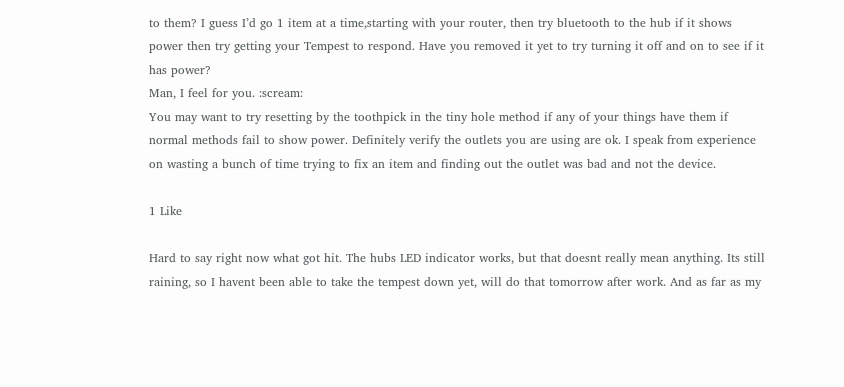to them? I guess I’d go 1 item at a time,starting with your router, then try bluetooth to the hub if it shows power then try getting your Tempest to respond. Have you removed it yet to try turning it off and on to see if it has power?
Man, I feel for you. :scream:
You may want to try resetting by the toothpick in the tiny hole method if any of your things have them if normal methods fail to show power. Definitely verify the outlets you are using are ok. I speak from experience on wasting a bunch of time trying to fix an item and finding out the outlet was bad and not the device.

1 Like

Hard to say right now what got hit. The hubs LED indicator works, but that doesnt really mean anything. Its still raining, so I havent been able to take the tempest down yet, will do that tomorrow after work. And as far as my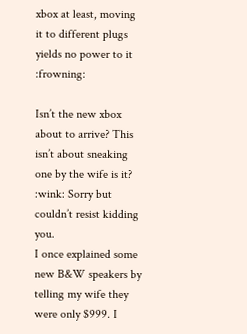xbox at least, moving it to different plugs yields no power to it :frowning:

Isn’t the new xbox about to arrive? This isn’t about sneaking one by the wife is it?
:wink: Sorry but couldn’t resist kidding you.
I once explained some new B&W speakers by telling my wife they were only $999. I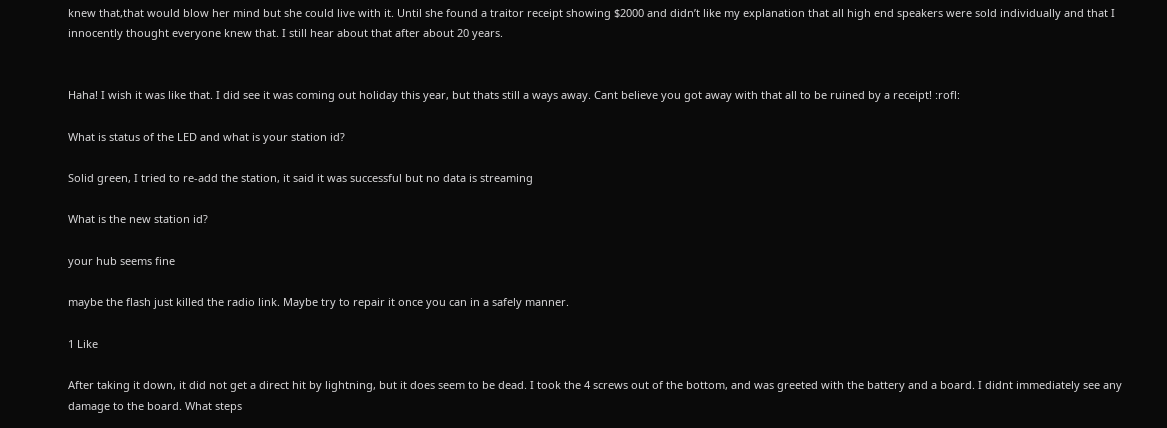knew that,that would blow her mind but she could live with it. Until she found a traitor receipt showing $2000 and didn’t like my explanation that all high end speakers were sold individually and that I innocently thought everyone knew that. I still hear about that after about 20 years.


Haha! I wish it was like that. I did see it was coming out holiday this year, but thats still a ways away. Cant believe you got away with that all to be ruined by a receipt! :rofl:

What is status of the LED and what is your station id?

Solid green, I tried to re-add the station, it said it was successful but no data is streaming

What is the new station id?

your hub seems fine

maybe the flash just killed the radio link. Maybe try to repair it once you can in a safely manner.

1 Like

After taking it down, it did not get a direct hit by lightning, but it does seem to be dead. I took the 4 screws out of the bottom, and was greeted with the battery and a board. I didnt immediately see any damage to the board. What steps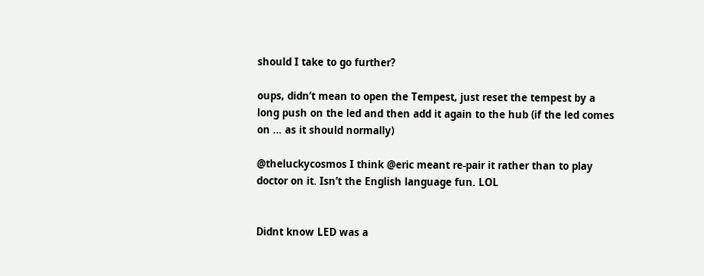should I take to go further?

oups, didn’t mean to open the Tempest, just reset the tempest by a long push on the led and then add it again to the hub (if the led comes on … as it should normally)

@theluckycosmos I think @eric meant re-pair it rather than to play doctor on it. Isn’t the English language fun. LOL


Didnt know LED was a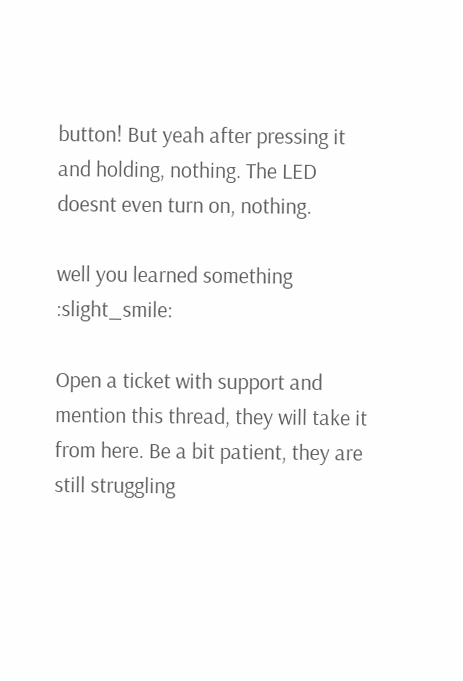button! But yeah after pressing it and holding, nothing. The LED doesnt even turn on, nothing.

well you learned something :slight_smile:

Open a ticket with support and mention this thread, they will take it from here. Be a bit patient, they are still struggling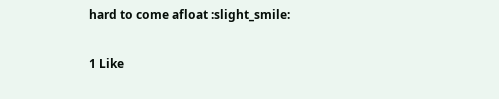hard to come afloat :slight_smile:

1 Like